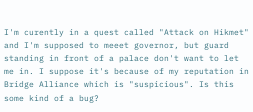I'm curently in a quest called "Attack on Hikmet" and I'm supposed to meeet governor, but guard standing in front of a palace don't want to let me in. I suppose it's because of my reputation in Bridge Alliance which is "suspicious". Is this some kind of a bug?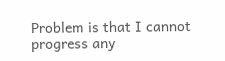Problem is that I cannot progress any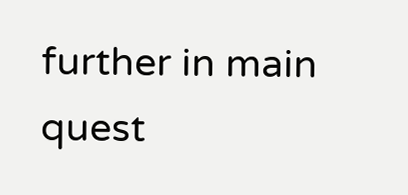further in main quest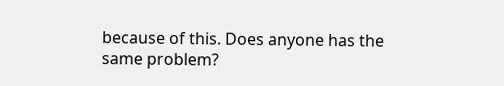because of this. Does anyone has the same problem?